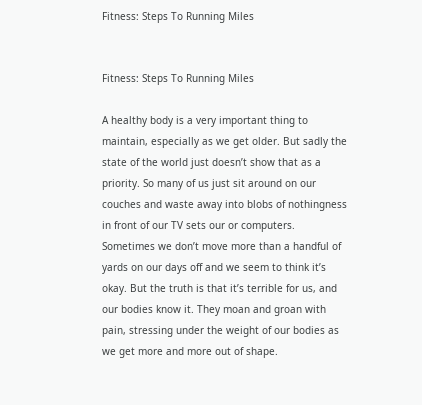Fitness: Steps To Running Miles


Fitness: Steps To Running Miles

A healthy body is a very important thing to maintain, especially as we get older. But sadly the state of the world just doesn’t show that as a priority. So many of us just sit around on our couches and waste away into blobs of nothingness in front of our TV sets our or computers. Sometimes we don’t move more than a handful of yards on our days off and we seem to think it’s okay. But the truth is that it’s terrible for us, and our bodies know it. They moan and groan with pain, stressing under the weight of our bodies as we get more and more out of shape.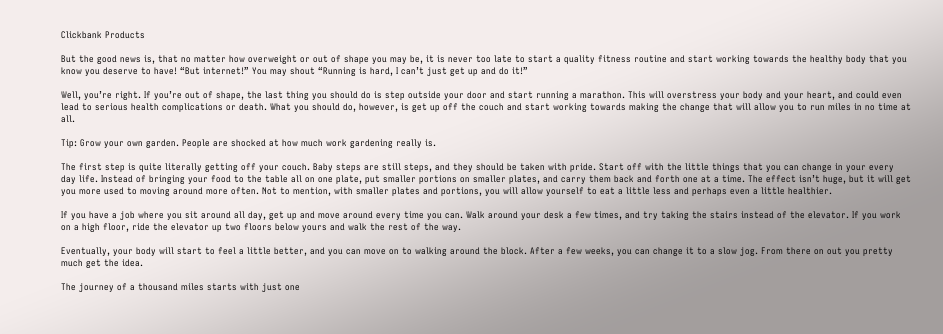Clickbank Products

But the good news is, that no matter how overweight or out of shape you may be, it is never too late to start a quality fitness routine and start working towards the healthy body that you know you deserve to have! “But internet!” You may shout “Running is hard, I can’t just get up and do it!”

Well, you’re right. If you’re out of shape, the last thing you should do is step outside your door and start running a marathon. This will overstress your body and your heart, and could even lead to serious health complications or death. What you should do, however, is get up off the couch and start working towards making the change that will allow you to run miles in no time at all.

Tip: Grow your own garden. People are shocked at how much work gardening really is.

The first step is quite literally getting off your couch. Baby steps are still steps, and they should be taken with pride. Start off with the little things that you can change in your every day life. Instead of bringing your food to the table all on one plate, put smaller portions on smaller plates, and carry them back and forth one at a time. The effect isn’t huge, but it will get you more used to moving around more often. Not to mention, with smaller plates and portions, you will allow yourself to eat a little less and perhaps even a little healthier.

If you have a job where you sit around all day, get up and move around every time you can. Walk around your desk a few times, and try taking the stairs instead of the elevator. If you work on a high floor, ride the elevator up two floors below yours and walk the rest of the way.

Eventually, your body will start to feel a little better, and you can move on to walking around the block. After a few weeks, you can change it to a slow jog. From there on out you pretty much get the idea.

The journey of a thousand miles starts with just one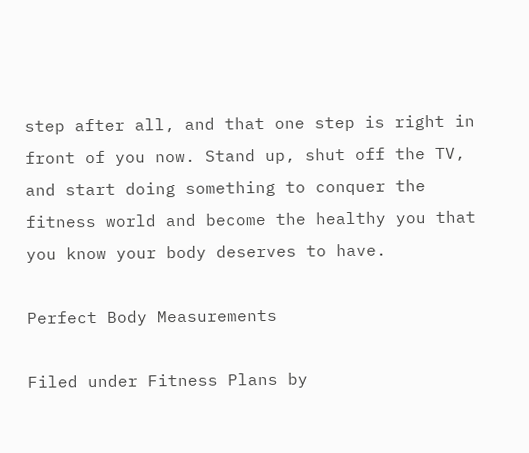step after all, and that one step is right in front of you now. Stand up, shut off the TV, and start doing something to conquer the fitness world and become the healthy you that you know your body deserves to have.

Perfect Body Measurements

Filed under Fitness Plans by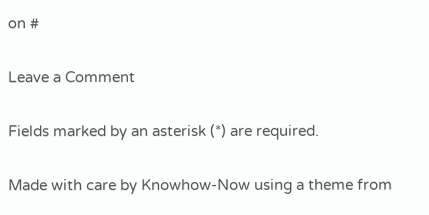on #

Leave a Comment

Fields marked by an asterisk (*) are required.

Made with care by Knowhow-Now using a theme from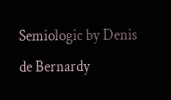Semiologic by Denis de Bernardy